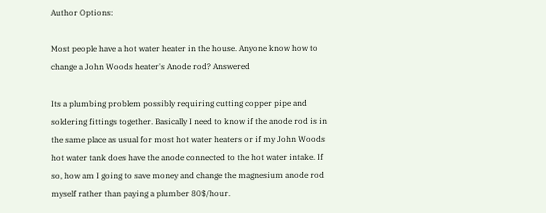Author Options:

Most people have a hot water heater in the house. Anyone know how to change a John Woods heater's Anode rod? Answered

Its a plumbing problem possibly requiring cutting copper pipe and soldering fittings together. Basically I need to know if the anode rod is in the same place as usual for most hot water heaters or if my John Woods hot water tank does have the anode connected to the hot water intake. If so, how am I going to save money and change the magnesium anode rod myself rather than paying a plumber 80$/hour.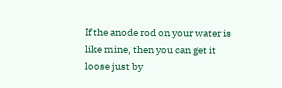If the anode rod on your water is like mine, then you can get it loose just by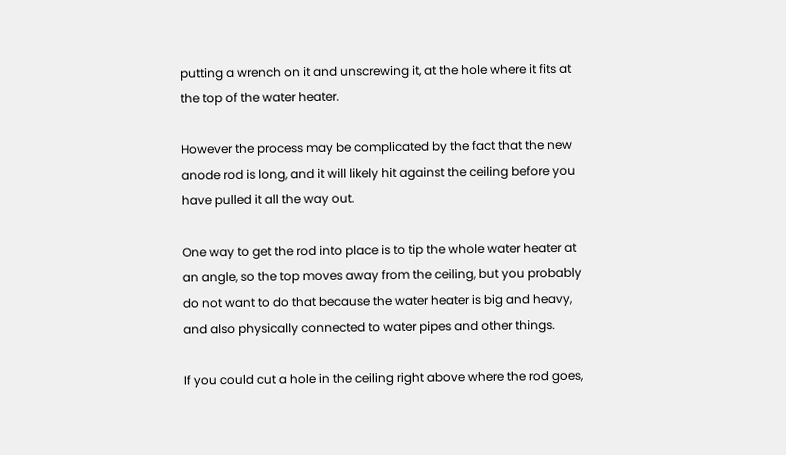putting a wrench on it and unscrewing it, at the hole where it fits at the top of the water heater.

However the process may be complicated by the fact that the new anode rod is long, and it will likely hit against the ceiling before you have pulled it all the way out.

One way to get the rod into place is to tip the whole water heater at an angle, so the top moves away from the ceiling, but you probably do not want to do that because the water heater is big and heavy, and also physically connected to water pipes and other things.

If you could cut a hole in the ceiling right above where the rod goes,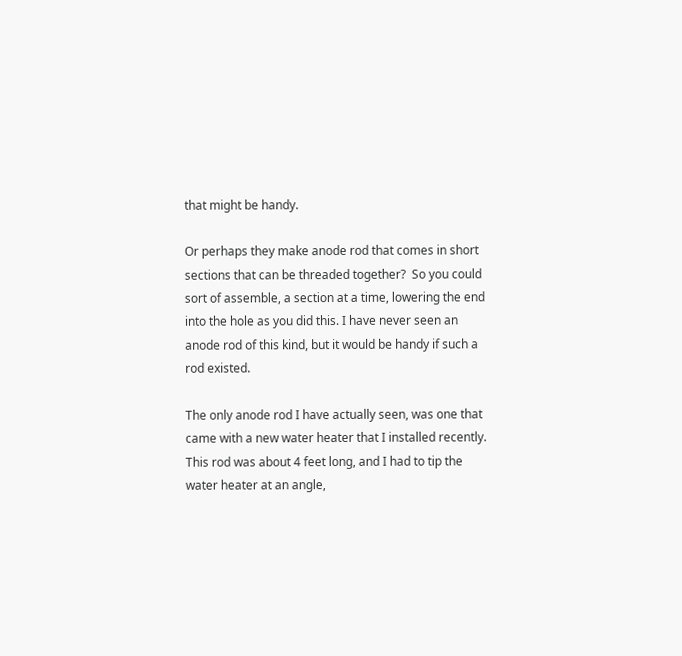that might be handy.

Or perhaps they make anode rod that comes in short sections that can be threaded together?  So you could sort of assemble, a section at a time, lowering the end into the hole as you did this. I have never seen an anode rod of this kind, but it would be handy if such a rod existed.

The only anode rod I have actually seen, was one that came with a new water heater that I installed recently.  This rod was about 4 feet long, and I had to tip the water heater at an angle,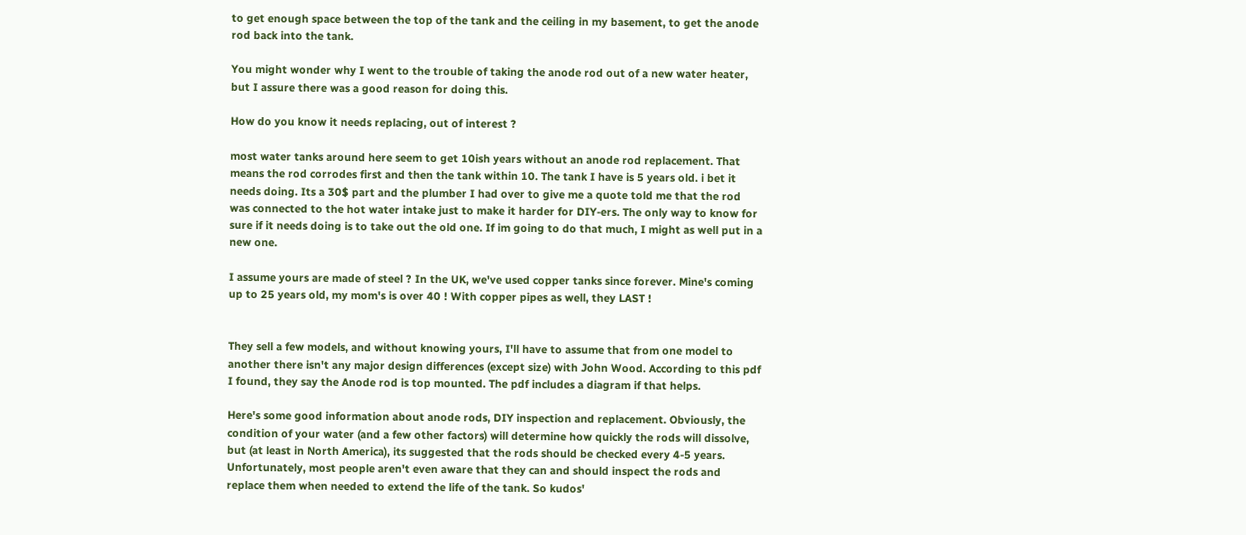to get enough space between the top of the tank and the ceiling in my basement, to get the anode rod back into the tank.

You might wonder why I went to the trouble of taking the anode rod out of a new water heater, but I assure there was a good reason for doing this.

How do you know it needs replacing, out of interest ?

most water tanks around here seem to get 10ish years without an anode rod replacement. That means the rod corrodes first and then the tank within 10. The tank I have is 5 years old. i bet it needs doing. Its a 30$ part and the plumber I had over to give me a quote told me that the rod was connected to the hot water intake just to make it harder for DIY-ers. The only way to know for sure if it needs doing is to take out the old one. If im going to do that much, I might as well put in a new one.

I assume yours are made of steel ? In the UK, we've used copper tanks since forever. Mine's coming up to 25 years old, my mom's is over 40 ! With copper pipes as well, they LAST !


They sell a few models, and without knowing yours, I'll have to assume that from one model to another there isn't any major design differences (except size) with John Wood. According to this pdf I found, they say the Anode rod is top mounted. The pdf includes a diagram if that helps.

Here's some good information about anode rods, DIY inspection and replacement. Obviously, the condition of your water (and a few other factors) will determine how quickly the rods will dissolve, but (at least in North America), its suggested that the rods should be checked every 4-5 years. Unfortunately, most people aren't even aware that they can and should inspect the rods and replace them when needed to extend the life of the tank. So kudos'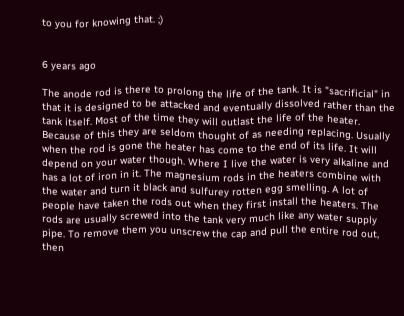to you for knowing that. ;)


6 years ago

The anode rod is there to prolong the life of the tank. It is "sacrificial" in that it is designed to be attacked and eventually dissolved rather than the tank itself. Most of the time they will outlast the life of the heater. Because of this they are seldom thought of as needing replacing. Usually when the rod is gone the heater has come to the end of its life. It will depend on your water though. Where I live the water is very alkaline and has a lot of iron in it. The magnesium rods in the heaters combine with the water and turn it black and sulfurey rotten egg smelling. A lot of people have taken the rods out when they first install the heaters. The rods are usually screwed into the tank very much like any water supply pipe. To remove them you unscrew the cap and pull the entire rod out, then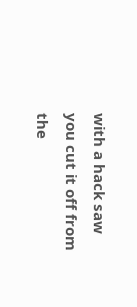with a hack saw you cut it off from the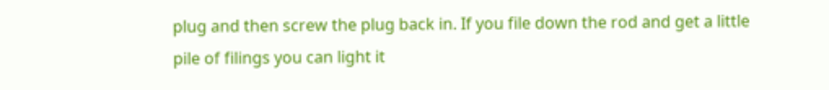plug and then screw the plug back in. If you file down the rod and get a little pile of filings you can light it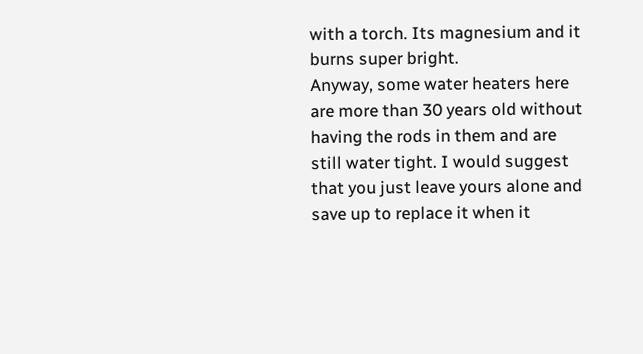with a torch. Its magnesium and it burns super bright.
Anyway, some water heaters here are more than 30 years old without having the rods in them and are still water tight. I would suggest that you just leave yours alone and save up to replace it when it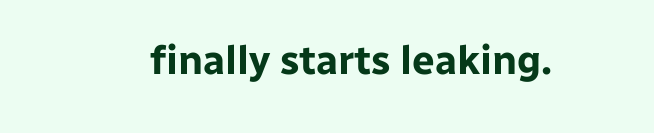finally starts leaking.